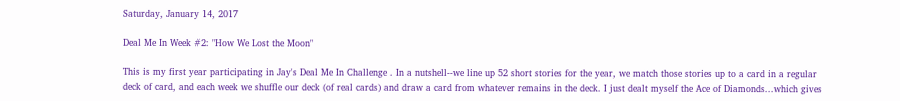Saturday, January 14, 2017

Deal Me In Week #2: "How We Lost the Moon"

This is my first year participating in Jay's Deal Me In Challenge . In a nutshell--we line up 52 short stories for the year, we match those stories up to a card in a regular deck of card, and each week we shuffle our deck (of real cards) and draw a card from whatever remains in the deck. I just dealt myself the Ace of Diamonds...which gives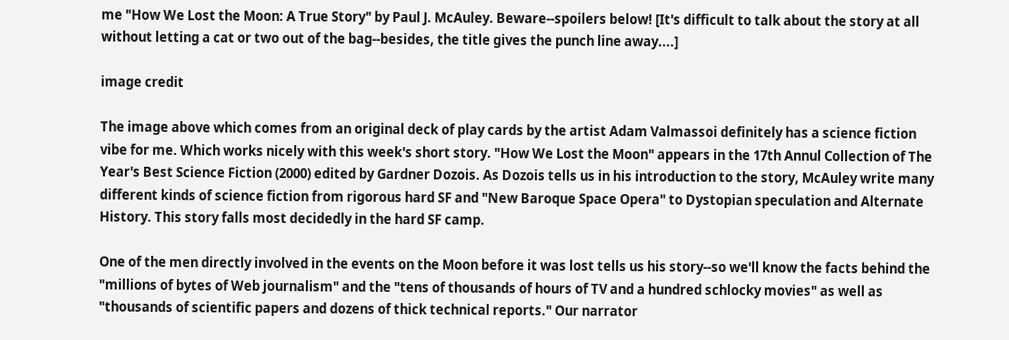me "How We Lost the Moon: A True Story" by Paul J. McAuley. Beware--spoilers below! [It's difficult to talk about the story at all without letting a cat or two out of the bag--besides, the title gives the punch line away....]

image credit

The image above which comes from an original deck of play cards by the artist Adam Valmassoi definitely has a science fiction vibe for me. Which works nicely with this week's short story. "How We Lost the Moon" appears in the 17th Annul Collection of The Year's Best Science Fiction (2000) edited by Gardner Dozois. As Dozois tells us in his introduction to the story, McAuley write many different kinds of science fiction from rigorous hard SF and "New Baroque Space Opera" to Dystopian speculation and Alternate History. This story falls most decidedly in the hard SF camp.

One of the men directly involved in the events on the Moon before it was lost tells us his story--so we'll know the facts behind the "millions of bytes of Web journalism" and the "tens of thousands of hours of TV and a hundred schlocky movies" as well as "thousands of scientific papers and dozens of thick technical reports." Our narrator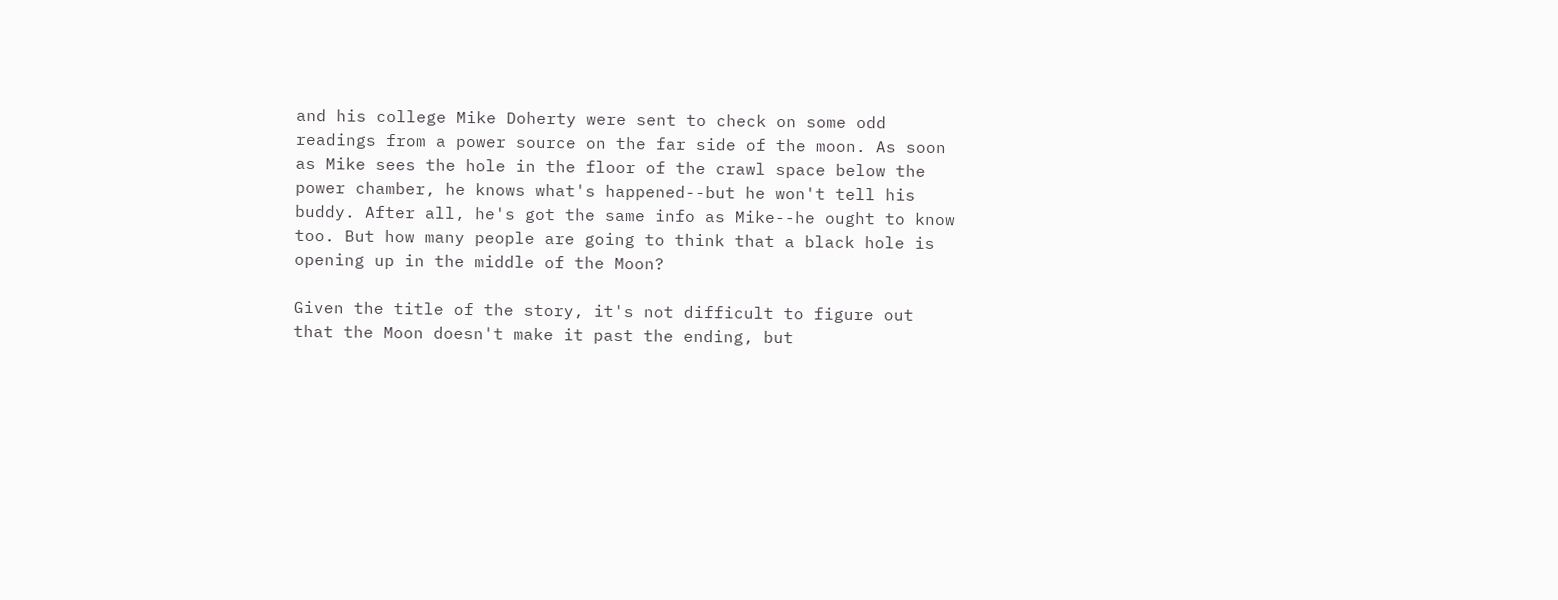and his college Mike Doherty were sent to check on some odd readings from a power source on the far side of the moon. As soon as Mike sees the hole in the floor of the crawl space below the power chamber, he knows what's happened--but he won't tell his buddy. After all, he's got the same info as Mike--he ought to know too. But how many people are going to think that a black hole is opening up in the middle of the Moon?

Given the title of the story, it's not difficult to figure out that the Moon doesn't make it past the ending, but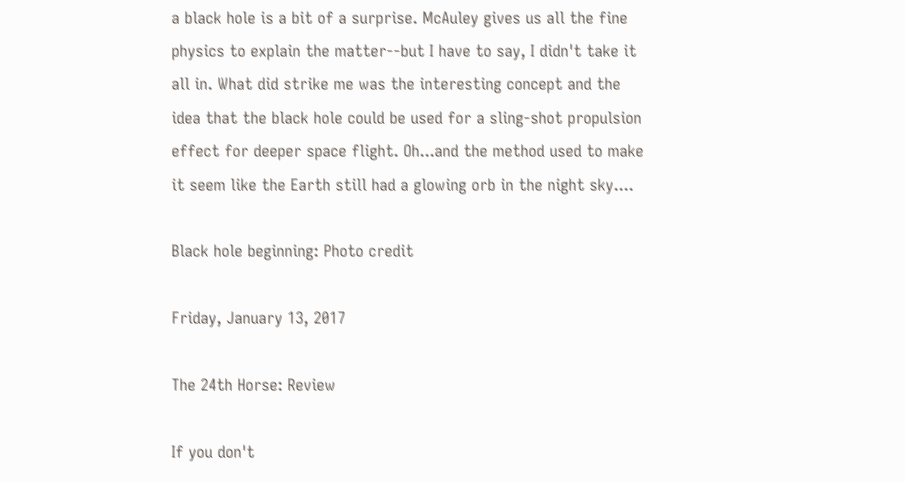a black hole is a bit of a surprise. McAuley gives us all the fine physics to explain the matter--but I have to say, I didn't take it all in. What did strike me was the interesting concept and the idea that the black hole could be used for a sling-shot propulsion effect for deeper space flight. Oh...and the method used to make it seem like the Earth still had a glowing orb in the night sky....

Black hole beginning: Photo credit

Friday, January 13, 2017

The 24th Horse: Review

If you don't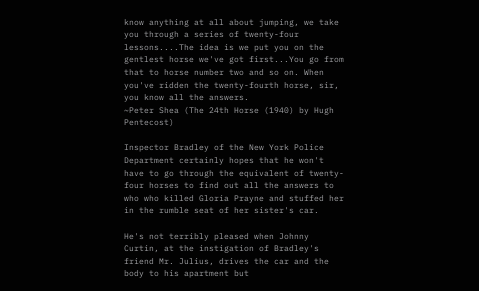know anything at all about jumping, we take you through a series of twenty-four lessons....The idea is we put you on the gentlest horse we've got first...You go from that to horse number two and so on. When you've ridden the twenty-fourth horse, sir, you know all the answers.
~Peter Shea (The 24th Horse (1940) by Hugh Pentecost)

Inspector Bradley of the New York Police Department certainly hopes that he won't have to go through the equivalent of twenty-four horses to find out all the answers to who who killed Gloria Prayne and stuffed her in the rumble seat of her sister's car.

He's not terribly pleased when Johnny Curtin, at the instigation of Bradley's friend Mr. Julius, drives the car and the body to his apartment but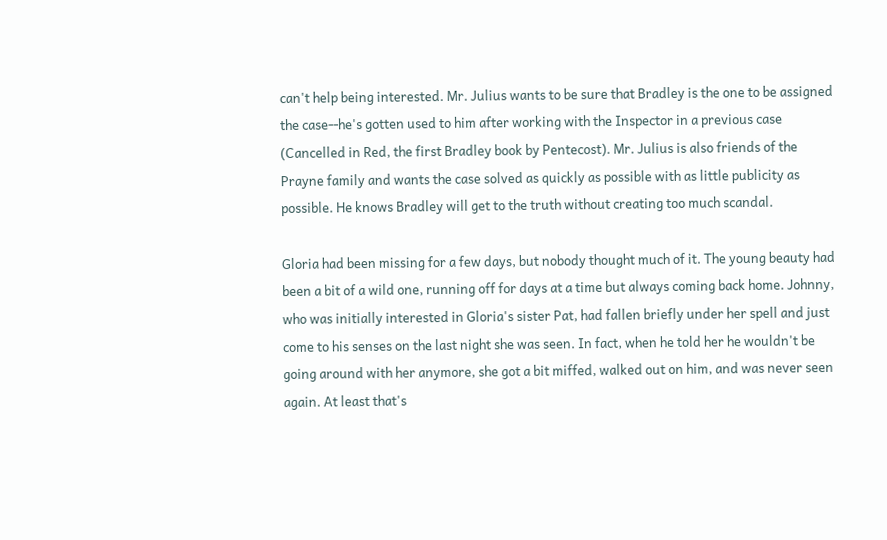can't help being interested. Mr. Julius wants to be sure that Bradley is the one to be assigned the case--he's gotten used to him after working with the Inspector in a previous case (Cancelled in Red, the first Bradley book by Pentecost). Mr. Julius is also friends of the Prayne family and wants the case solved as quickly as possible with as little publicity as possible. He knows Bradley will get to the truth without creating too much scandal.

Gloria had been missing for a few days, but nobody thought much of it. The young beauty had been a bit of a wild one, running off for days at a time but always coming back home. Johnny, who was initially interested in Gloria's sister Pat, had fallen briefly under her spell and just come to his senses on the last night she was seen. In fact, when he told her he wouldn't be going around with her anymore, she got a bit miffed, walked out on him, and was never seen again. At least that's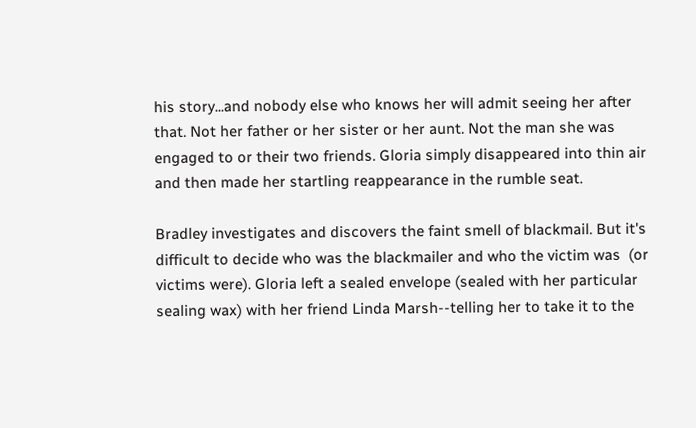his story...and nobody else who knows her will admit seeing her after that. Not her father or her sister or her aunt. Not the man she was engaged to or their two friends. Gloria simply disappeared into thin air and then made her startling reappearance in the rumble seat.

Bradley investigates and discovers the faint smell of blackmail. But it's difficult to decide who was the blackmailer and who the victim was  (or victims were). Gloria left a sealed envelope (sealed with her particular sealing wax) with her friend Linda Marsh--telling her to take it to the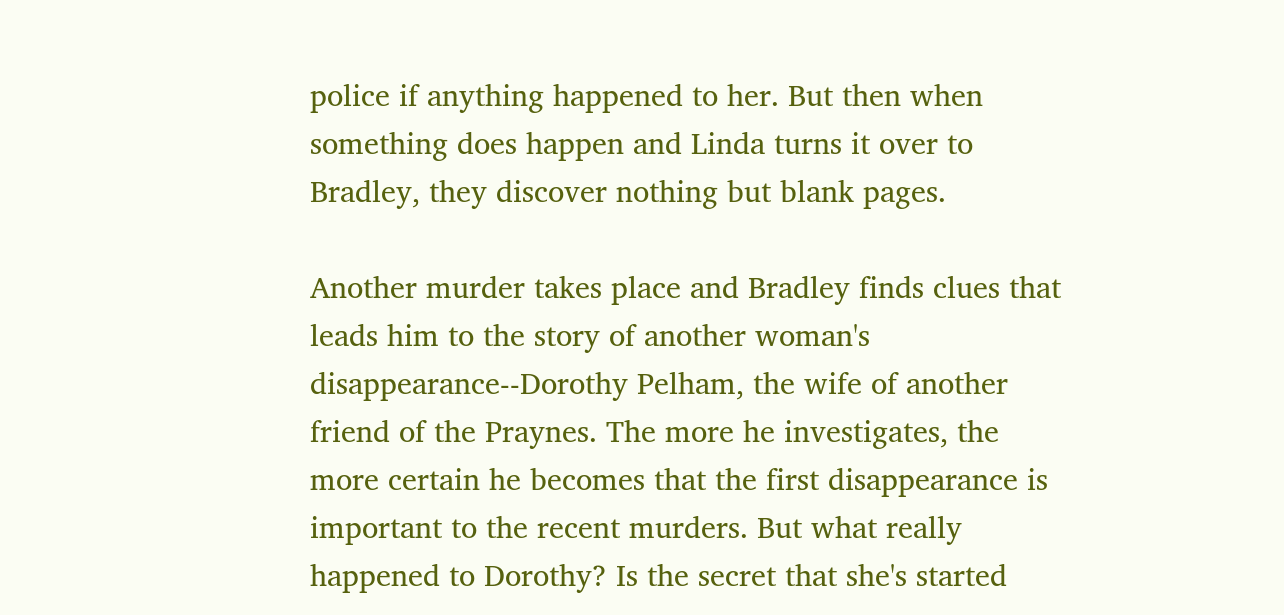police if anything happened to her. But then when something does happen and Linda turns it over to Bradley, they discover nothing but blank pages.

Another murder takes place and Bradley finds clues that leads him to the story of another woman's disappearance--Dorothy Pelham, the wife of another friend of the Praynes. The more he investigates, the more certain he becomes that the first disappearance is important to the recent murders. But what really happened to Dorothy? Is the secret that she's started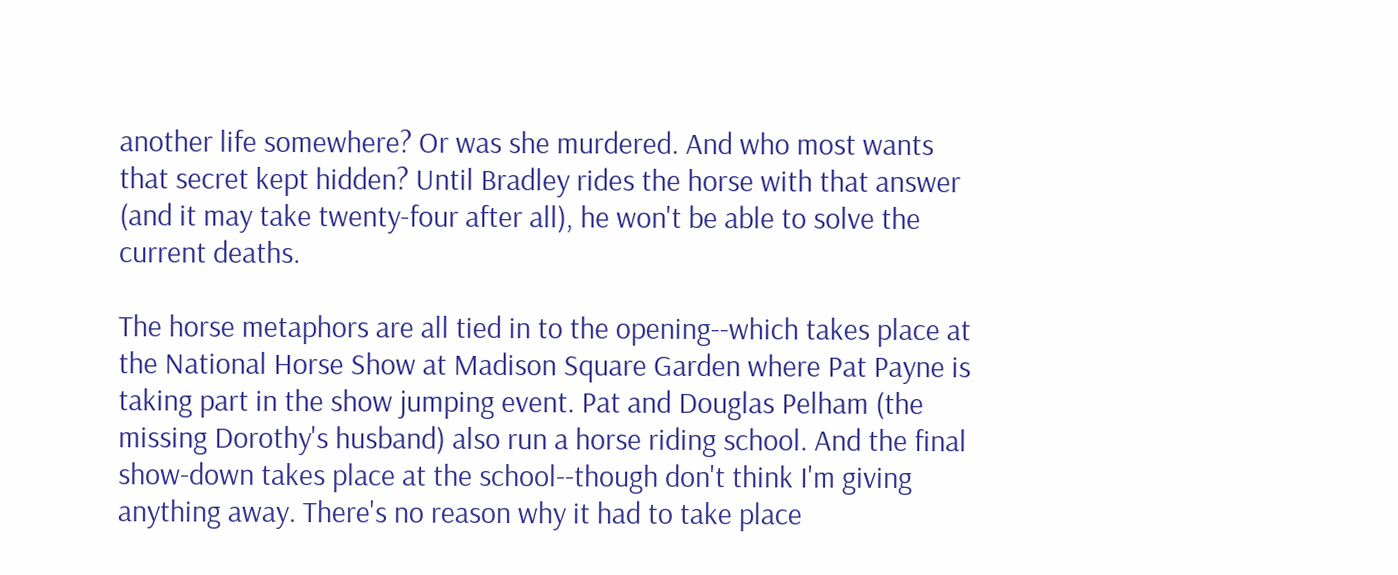another life somewhere? Or was she murdered. And who most wants that secret kept hidden? Until Bradley rides the horse with that answer (and it may take twenty-four after all), he won't be able to solve the current deaths.

The horse metaphors are all tied in to the opening--which takes place at the National Horse Show at Madison Square Garden where Pat Payne is taking part in the show jumping event. Pat and Douglas Pelham (the missing Dorothy's husband) also run a horse riding school. And the final show-down takes place at the school--though don't think I'm giving anything away. There's no reason why it had to take place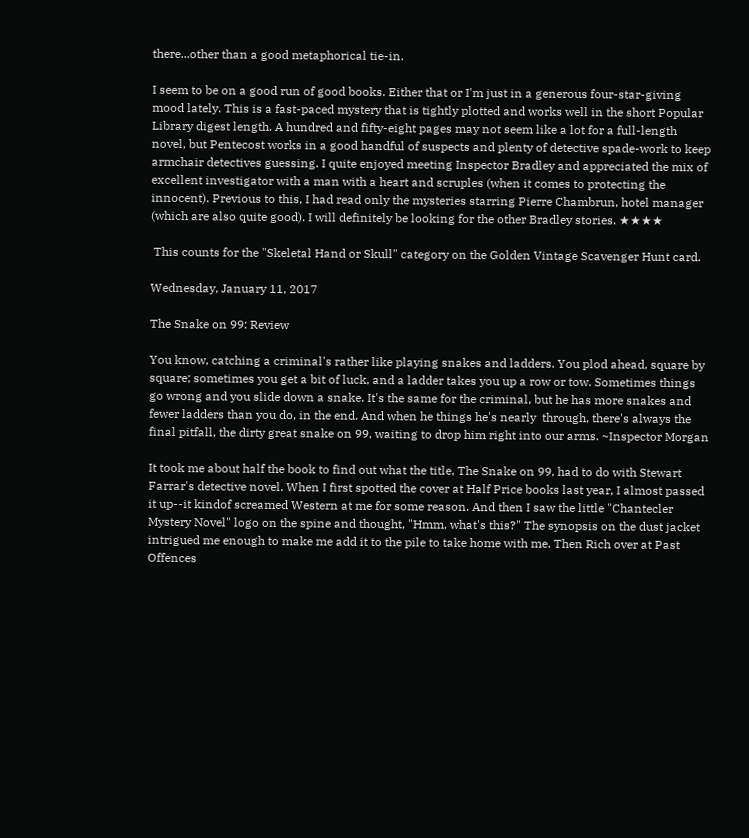there...other than a good metaphorical tie-in.

I seem to be on a good run of good books. Either that or I'm just in a generous four-star-giving mood lately. This is a fast-paced mystery that is tightly plotted and works well in the short Popular Library digest length. A hundred and fifty-eight pages may not seem like a lot for a full-length novel, but Pentecost works in a good handful of suspects and plenty of detective spade-work to keep armchair detectives guessing. I quite enjoyed meeting Inspector Bradley and appreciated the mix of excellent investigator with a man with a heart and scruples (when it comes to protecting the innocent). Previous to this, I had read only the mysteries starring Pierre Chambrun, hotel manager (which are also quite good). I will definitely be looking for the other Bradley stories. ★★★★

 This counts for the "Skeletal Hand or Skull" category on the Golden Vintage Scavenger Hunt card.

Wednesday, January 11, 2017

The Snake on 99: Review

You know, catching a criminal's rather like playing snakes and ladders. You plod ahead, square by square; sometimes you get a bit of luck, and a ladder takes you up a row or tow. Sometimes things go wrong and you slide down a snake. It's the same for the criminal, but he has more snakes and fewer ladders than you do, in the end. And when he things he's nearly  through, there's always the final pitfall, the dirty great snake on 99, waiting to drop him right into our arms. ~Inspector Morgan

It took me about half the book to find out what the title, The Snake on 99, had to do with Stewart Farrar's detective novel. When I first spotted the cover at Half Price books last year, I almost passed it up--it kindof screamed Western at me for some reason. And then I saw the little "Chantecler Mystery Novel" logo on the spine and thought, "Hmm, what's this?" The synopsis on the dust jacket intrigued me enough to make me add it to the pile to take home with me. Then Rich over at Past Offences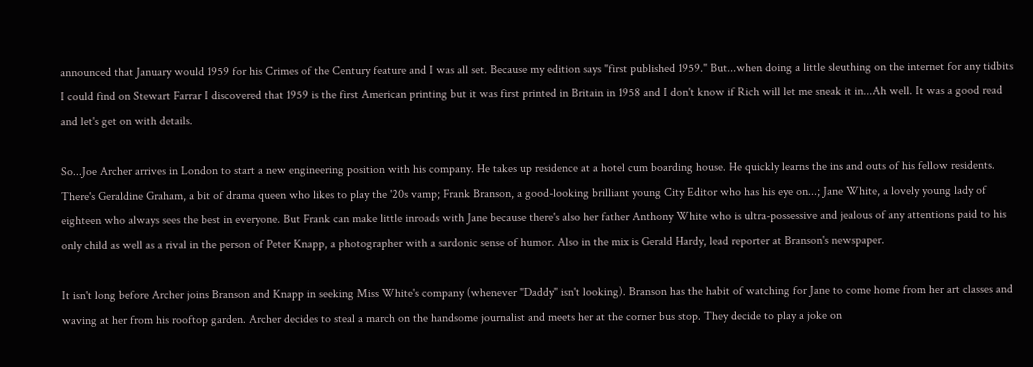announced that January would 1959 for his Crimes of the Century feature and I was all set. Because my edition says "first published 1959." But...when doing a little sleuthing on the internet for any tidbits I could find on Stewart Farrar I discovered that 1959 is the first American printing but it was first printed in Britain in 1958 and I don't know if Rich will let me sneak it in...Ah well. It was a good read and let's get on with details.

So...Joe Archer arrives in London to start a new engineering position with his company. He takes up residence at a hotel cum boarding house. He quickly learns the ins and outs of his fellow residents. There's Geraldine Graham, a bit of drama queen who likes to play the '20s vamp; Frank Branson, a good-looking brilliant young City Editor who has his eye on...; Jane White, a lovely young lady of eighteen who always sees the best in everyone. But Frank can make little inroads with Jane because there's also her father Anthony White who is ultra-possessive and jealous of any attentions paid to his only child as well as a rival in the person of Peter Knapp, a photographer with a sardonic sense of humor. Also in the mix is Gerald Hardy, lead reporter at Branson's newspaper.

It isn't long before Archer joins Branson and Knapp in seeking Miss White's company (whenever "Daddy" isn't looking). Branson has the habit of watching for Jane to come home from her art classes and waving at her from his rooftop garden. Archer decides to steal a march on the handsome journalist and meets her at the corner bus stop. They decide to play a joke on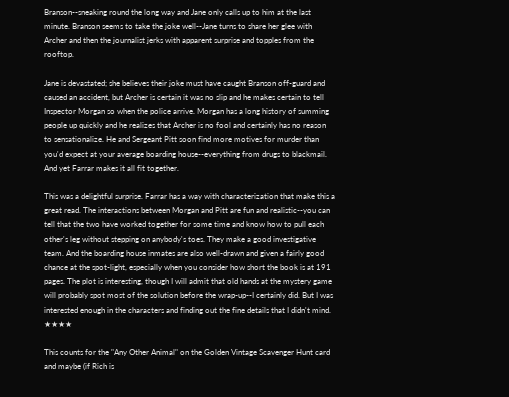Branson--sneaking round the long way and Jane only calls up to him at the last minute. Branson seems to take the joke well--Jane turns to share her glee with Archer and then the journalist jerks with apparent surprise and topples from the rooftop.

Jane is devastated; she believes their joke must have caught Branson off-guard and caused an accident, but Archer is certain it was no slip and he makes certain to tell Inspector Morgan so when the police arrive. Morgan has a long history of summing people up quickly and he realizes that Archer is no fool and certainly has no reason to sensationalize. He and Sergeant Pitt soon find more motives for murder than you'd expect at your average boarding house--everything from drugs to blackmail. And yet Farrar makes it all fit together.

This was a delightful surprise. Farrar has a way with characterization that make this a great read. The interactions between Morgan and Pitt are fun and realistic--you can tell that the two have worked together for some time and know how to pull each other's leg without stepping on anybody's toes. They make a good investigative team. And the boarding house inmates are also well-drawn and given a fairly good chance at the spot-light, especially when you consider how short the book is at 191 pages. The plot is interesting, though I will admit that old hands at the mystery game will probably spot most of the solution before the wrap-up--I certainly did. But I was interested enough in the characters and finding out the fine details that I didn't mind. ★★★★

This counts for the "Any Other Animal" on the Golden Vintage Scavenger Hunt card and maybe (if Rich is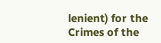lenient) for the Crimes of the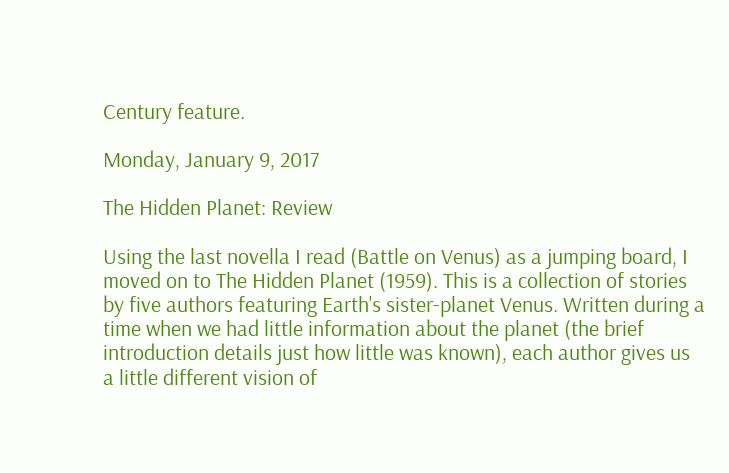Century feature.

Monday, January 9, 2017

The Hidden Planet: Review

Using the last novella I read (Battle on Venus) as a jumping board, I moved on to The Hidden Planet (1959). This is a collection of stories by five authors featuring Earth's sister-planet Venus. Written during a time when we had little information about the planet (the brief introduction details just how little was known), each author gives us a little different vision of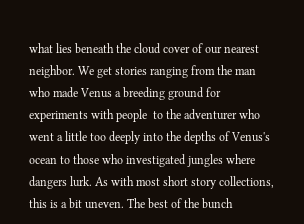what lies beneath the cloud cover of our nearest neighbor. We get stories ranging from the man who made Venus a breeding ground for experiments with people  to the adventurer who went a little too deeply into the depths of Venus's ocean to those who investigated jungles where dangers lurk. As with most short story collections, this is a bit uneven. The best of the bunch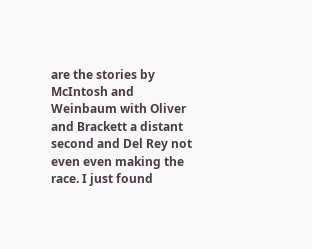are the stories by McIntosh and Weinbaum with Oliver and Brackett a distant second and Del Rey not even even making the race. I just found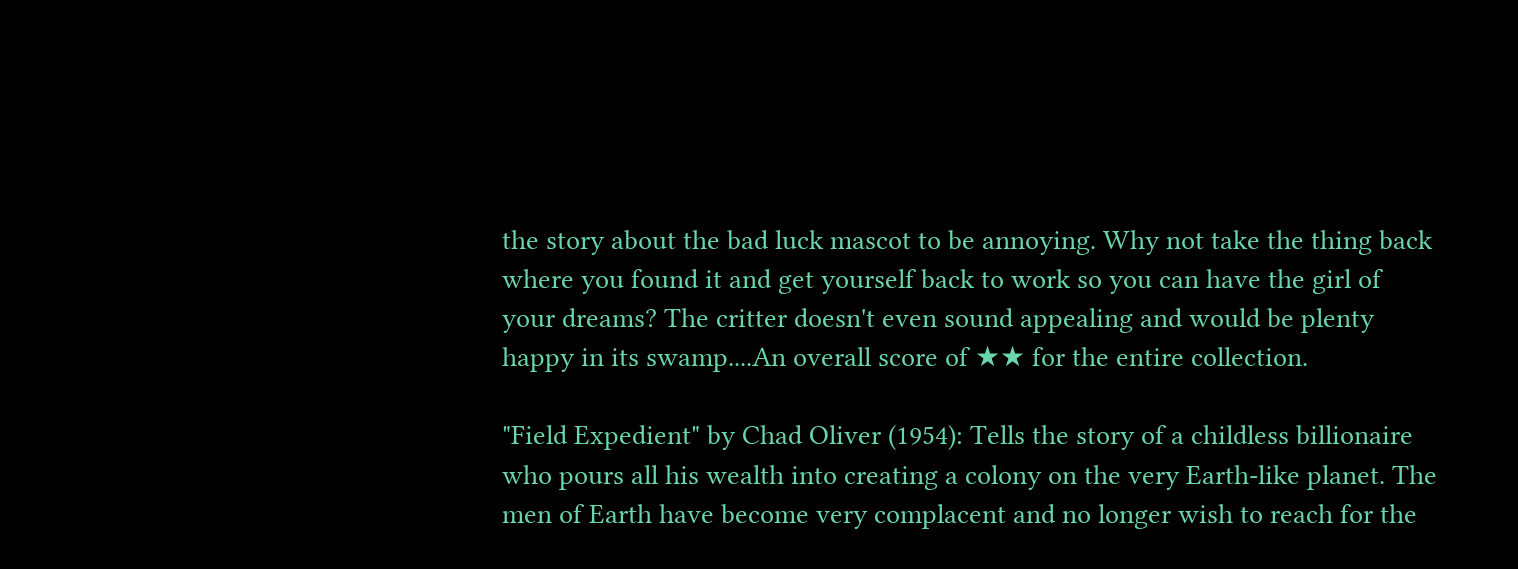the story about the bad luck mascot to be annoying. Why not take the thing back where you found it and get yourself back to work so you can have the girl of your dreams? The critter doesn't even sound appealing and would be plenty happy in its swamp....An overall score of ★★ for the entire collection.

"Field Expedient" by Chad Oliver (1954): Tells the story of a childless billionaire who pours all his wealth into creating a colony on the very Earth-like planet. The men of Earth have become very complacent and no longer wish to reach for the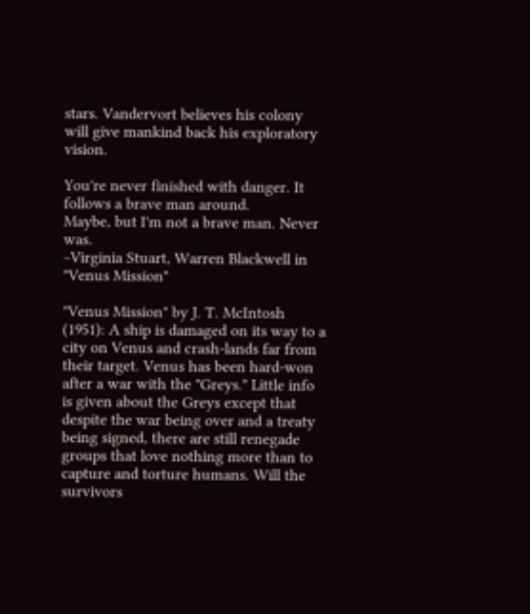stars. Vandervort believes his colony will give mankind back his exploratory vision.

You're never finished with danger. It follows a brave man around.
Maybe, but I'm not a brave man. Never was.
~Virginia Stuart, Warren Blackwell in "Venus Mission"

"Venus Mission" by J. T. McIntosh (1951): A ship is damaged on its way to a city on Venus and crash-lands far from their target. Venus has been hard-won after a war with the "Greys." Little info is given about the Greys except that despite the war being over and a treaty being signed, there are still renegade groups that love nothing more than to capture and torture humans. Will the survivors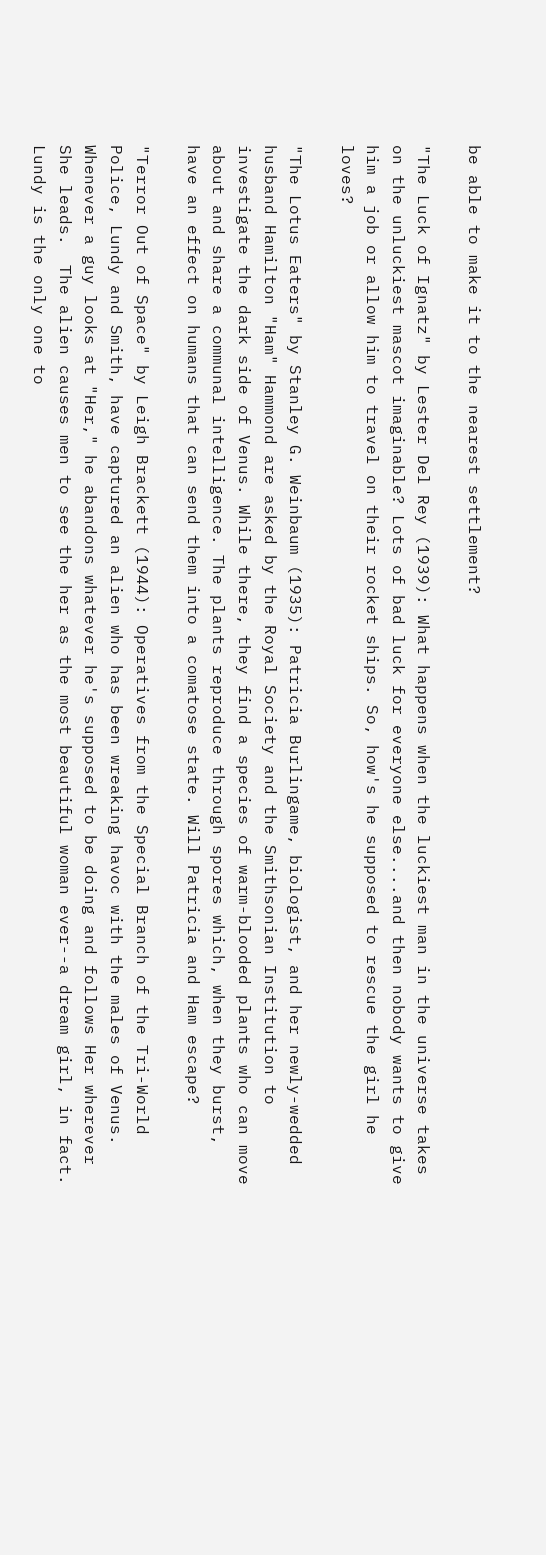be able to make it to the nearest settlement?

"The Luck of Ignatz" by Lester Del Rey (1939): What happens when the luckiest man in the universe takes on the unluckiest mascot imaginable? Lots of bad luck for everyone else....and then nobody wants to give him a job or allow him to travel on their rocket ships. So, how's he supposed to rescue the girl he loves?

"The Lotus Eaters" by Stanley G. Weinbaum (1935): Patricia Burlingame, biologist, and her newly-wedded husband Hamilton "Ham" Hammond are asked by the Royal Society and the Smithsonian Institution to investigate the dark side of Venus. While there, they find a species of warm-blooded plants who can move about and share a communal intelligence. The plants reproduce through spores which, when they burst, have an effect on humans that can send them into a comatose state. Will Patricia and Ham escape?

"Terror Out of Space" by Leigh Brackett (1944): Operatives from the Special Branch of the Tri-World Police, Lundy and Smith, have captured an alien who has been wreaking havoc with the males of Venus. Whenever a guy looks at "Her," he abandons whatever he's supposed to be doing and follows Her wherever She leads.  The alien causes men to see the her as the most beautiful woman ever--a dream girl, in fact. Lundy is the only one to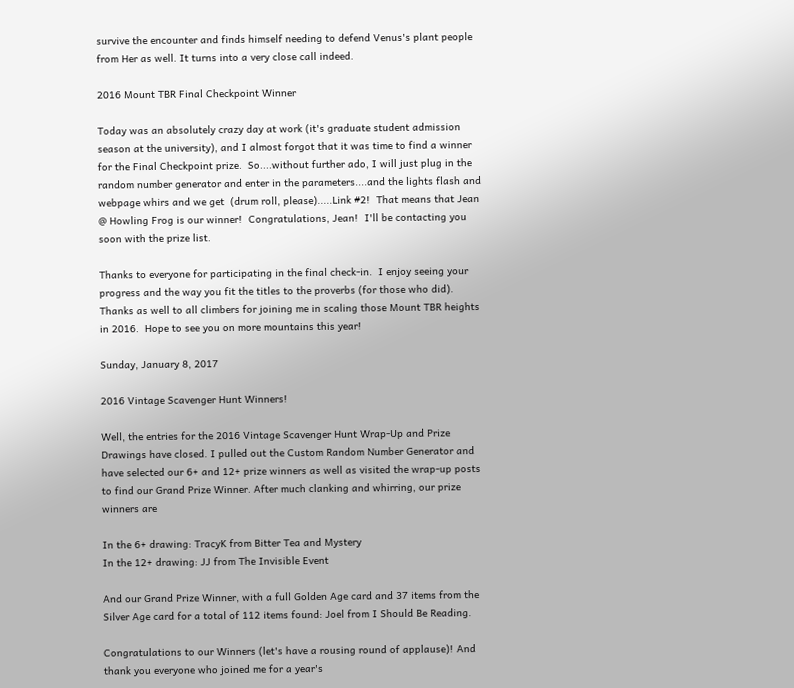survive the encounter and finds himself needing to defend Venus's plant people from Her as well. It turns into a very close call indeed.

2016 Mount TBR Final Checkpoint Winner

Today was an absolutely crazy day at work (it's graduate student admission season at the university), and I almost forgot that it was time to find a winner for the Final Checkpoint prize.  So....without further ado, I will just plug in the random number generator and enter in the parameters....and the lights flash and webpage whirs and we get  (drum roll, please).....Link #2!  That means that Jean @ Howling Frog is our winner!  Congratulations, Jean!  I'll be contacting you soon with the prize list.

Thanks to everyone for participating in the final check-in.  I enjoy seeing your progress and the way you fit the titles to the proverbs (for those who did). Thanks as well to all climbers for joining me in scaling those Mount TBR heights in 2016.  Hope to see you on more mountains this year!

Sunday, January 8, 2017

2016 Vintage Scavenger Hunt Winners!

Well, the entries for the 2016 Vintage Scavenger Hunt Wrap-Up and Prize Drawings have closed. I pulled out the Custom Random Number Generator and have selected our 6+ and 12+ prize winners as well as visited the wrap-up posts to find our Grand Prize Winner. After much clanking and whirring, our prize winners are

In the 6+ drawing: TracyK from Bitter Tea and Mystery
In the 12+ drawing: JJ from The Invisible Event

And our Grand Prize Winner, with a full Golden Age card and 37 items from the Silver Age card for a total of 112 items found: Joel from I Should Be Reading.

Congratulations to our Winners (let's have a rousing round of applause)! And thank you everyone who joined me for a year's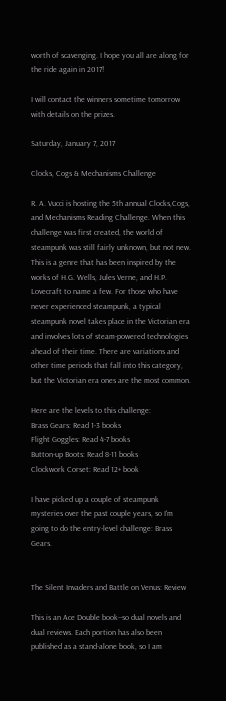worth of scavenging. I hope you all are along for the ride again in 2017!

I will contact the winners sometime tomorrow with details on the prizes.

Saturday, January 7, 2017

Clocks, Cogs & Mechanisms Challenge

R. A. Vucci is hosting the 5th annual Clocks,Cogs, and Mechanisms Reading Challenge. When this challenge was first created, the world of steampunk was still fairly unknown, but not new. This is a genre that has been inspired by the works of H.G. Wells, Jules Verne, and H.P. Lovecraft to name a few. For those who have never experienced steampunk, a typical steampunk novel takes place in the Victorian era and involves lots of steam-powered technologies ahead of their time. There are variations and other time periods that fall into this category, but the Victorian era ones are the most common.

Here are the levels to this challenge:
Brass Gears: Read 1-3 books
Flight Goggles: Read 4-7 books
Button-up Boots: Read 8-11 books
Clockwork Corset: Read 12+ book

I have picked up a couple of steampunk mysteries over the past couple years, so I'm going to do the entry-level challenge: Brass Gears.


The Silent Invaders and Battle on Venus: Review

This is an Ace Double book--so dual novels and dual reviews. Each portion has also been published as a stand-alone book, so I am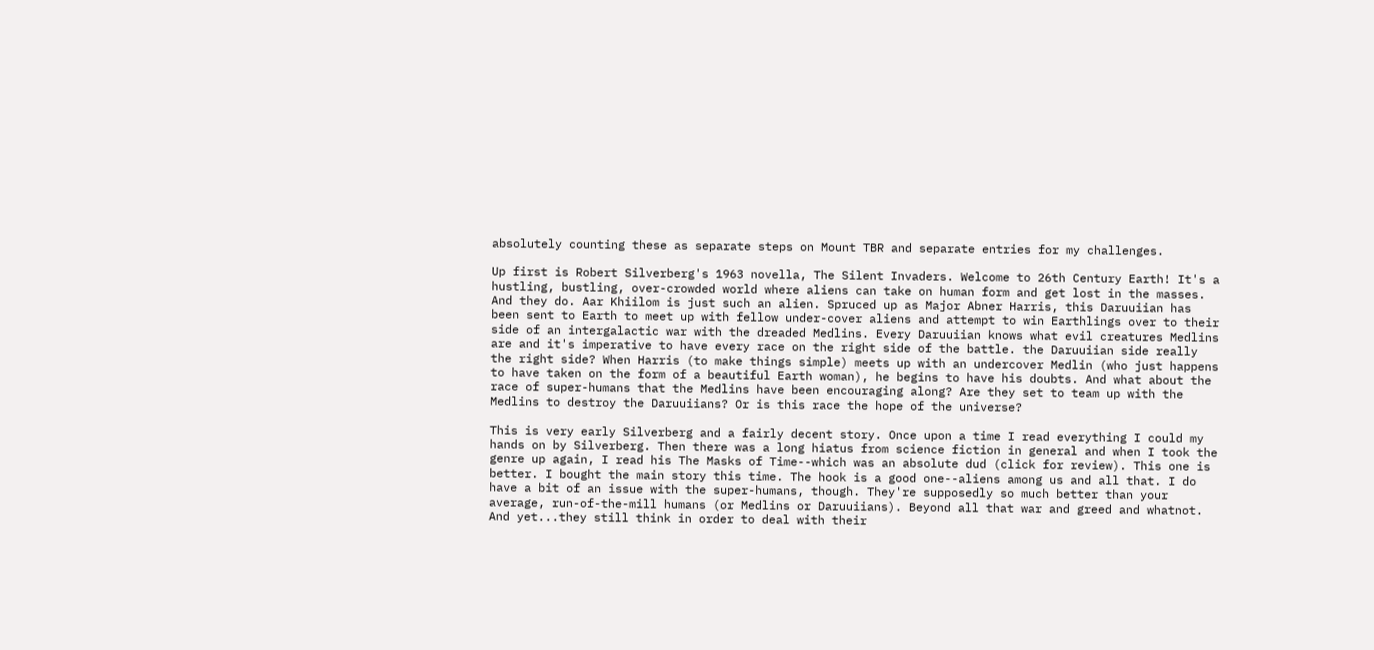absolutely counting these as separate steps on Mount TBR and separate entries for my challenges.

Up first is Robert Silverberg's 1963 novella, The Silent Invaders. Welcome to 26th Century Earth! It's a hustling, bustling, over-crowded world where aliens can take on human form and get lost in the masses. And they do. Aar Khiilom is just such an alien. Spruced up as Major Abner Harris, this Daruuiian has been sent to Earth to meet up with fellow under-cover aliens and attempt to win Earthlings over to their side of an intergalactic war with the dreaded Medlins. Every Daruuiian knows what evil creatures Medlins are and it's imperative to have every race on the right side of the battle. the Daruuiian side really the right side? When Harris (to make things simple) meets up with an undercover Medlin (who just happens to have taken on the form of a beautiful Earth woman), he begins to have his doubts. And what about the race of super-humans that the Medlins have been encouraging along? Are they set to team up with the Medlins to destroy the Daruuiians? Or is this race the hope of the universe?

This is very early Silverberg and a fairly decent story. Once upon a time I read everything I could my hands on by Silverberg. Then there was a long hiatus from science fiction in general and when I took the genre up again, I read his The Masks of Time--which was an absolute dud (click for review). This one is better. I bought the main story this time. The hook is a good one--aliens among us and all that. I do have a bit of an issue with the super-humans, though. They're supposedly so much better than your average, run-of-the-mill humans (or Medlins or Daruuiians). Beyond all that war and greed and whatnot. And yet...they still think in order to deal with their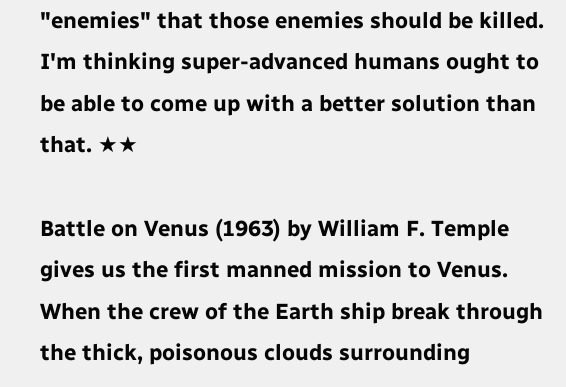"enemies" that those enemies should be killed. I'm thinking super-advanced humans ought to be able to come up with a better solution than that. ★★

Battle on Venus (1963) by William F. Temple gives us the first manned mission to Venus. When the crew of the Earth ship break through the thick, poisonous clouds surrounding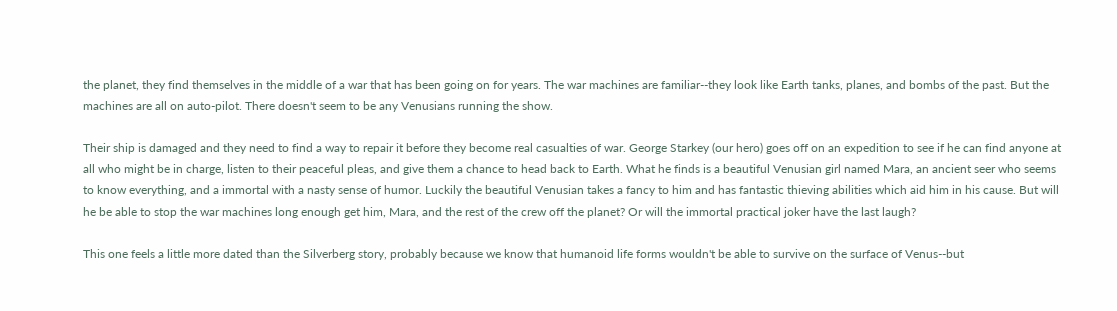the planet, they find themselves in the middle of a war that has been going on for years. The war machines are familiar--they look like Earth tanks, planes, and bombs of the past. But the machines are all on auto-pilot. There doesn't seem to be any Venusians running the show.

Their ship is damaged and they need to find a way to repair it before they become real casualties of war. George Starkey (our hero) goes off on an expedition to see if he can find anyone at all who might be in charge, listen to their peaceful pleas, and give them a chance to head back to Earth. What he finds is a beautiful Venusian girl named Mara, an ancient seer who seems to know everything, and a immortal with a nasty sense of humor. Luckily the beautiful Venusian takes a fancy to him and has fantastic thieving abilities which aid him in his cause. But will he be able to stop the war machines long enough get him, Mara, and the rest of the crew off the planet? Or will the immortal practical joker have the last laugh?

This one feels a little more dated than the Silverberg story, probably because we know that humanoid life forms wouldn't be able to survive on the surface of Venus--but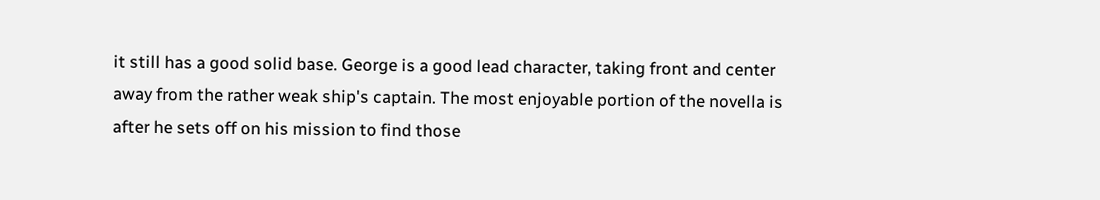it still has a good solid base. George is a good lead character, taking front and center away from the rather weak ship's captain. The most enjoyable portion of the novella is after he sets off on his mission to find those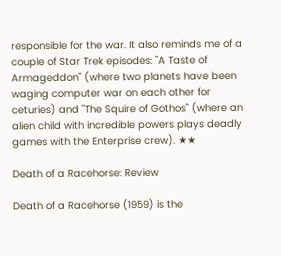responsible for the war. It also reminds me of a couple of Star Trek episodes: "A Taste of Armageddon" (where two planets have been waging computer war on each other for ceturies) and "The Squire of Gothos" (where an alien child with incredible powers plays deadly games with the Enterprise crew). ★★

Death of a Racehorse: Review

Death of a Racehorse (1959) is the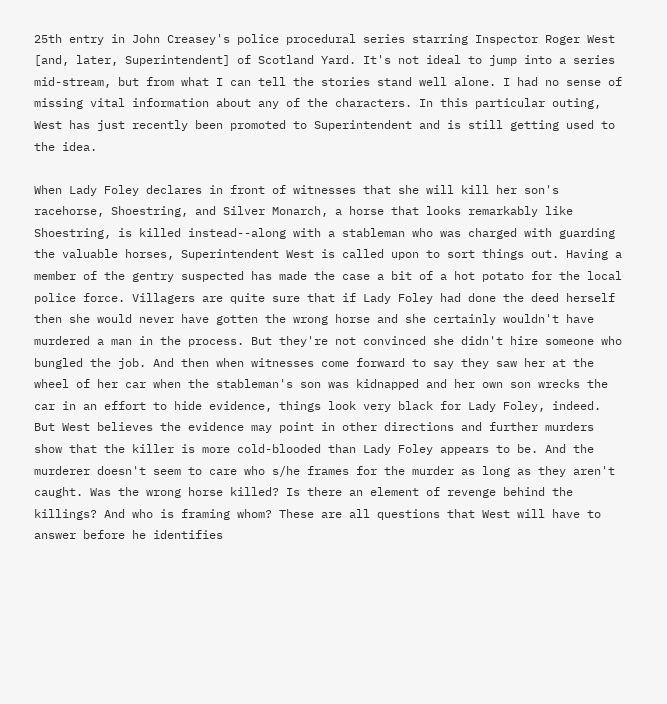25th entry in John Creasey's police procedural series starring Inspector Roger West [and, later, Superintendent] of Scotland Yard. It's not ideal to jump into a series mid-stream, but from what I can tell the stories stand well alone. I had no sense of missing vital information about any of the characters. In this particular outing, West has just recently been promoted to Superintendent and is still getting used to the idea.

When Lady Foley declares in front of witnesses that she will kill her son's racehorse, Shoestring, and Silver Monarch, a horse that looks remarkably like Shoestring, is killed instead--along with a stableman who was charged with guarding the valuable horses, Superintendent West is called upon to sort things out. Having a member of the gentry suspected has made the case a bit of a hot potato for the local police force. Villagers are quite sure that if Lady Foley had done the deed herself then she would never have gotten the wrong horse and she certainly wouldn't have murdered a man in the process. But they're not convinced she didn't hire someone who bungled the job. And then when witnesses come forward to say they saw her at the wheel of her car when the stableman's son was kidnapped and her own son wrecks the car in an effort to hide evidence, things look very black for Lady Foley, indeed. But West believes the evidence may point in other directions and further murders show that the killer is more cold-blooded than Lady Foley appears to be. And the murderer doesn't seem to care who s/he frames for the murder as long as they aren't caught. Was the wrong horse killed? Is there an element of revenge behind the killings? And who is framing whom? These are all questions that West will have to answer before he identifies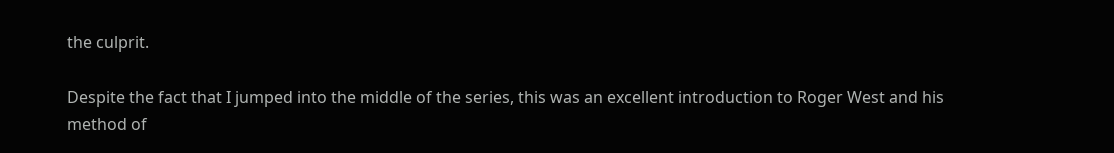the culprit.

Despite the fact that I jumped into the middle of the series, this was an excellent introduction to Roger West and his method of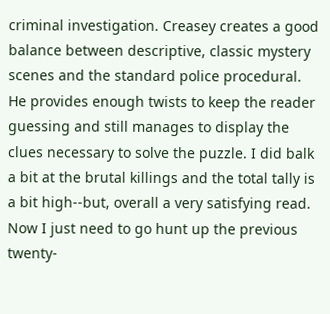criminal investigation. Creasey creates a good balance between descriptive, classic mystery scenes and the standard police procedural. He provides enough twists to keep the reader guessing and still manages to display the clues necessary to solve the puzzle. I did balk a bit at the brutal killings and the total tally is a bit high--but, overall a very satisfying read. Now I just need to go hunt up the previous twenty-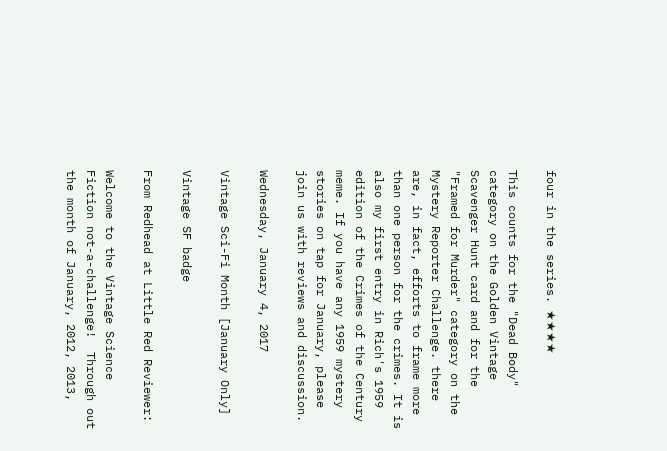four in the series. ★★★★

This counts for the "Dead Body" category on the Golden Vintage Scavenger Hunt card and for the "Framed for Murder" category on the Mystery Reporter Challenge. there are, in fact, efforts to frame more than one person for the crimes. It is also my first entry in Rich's 1959 edition of the Crimes of the Century meme. If you have any 1959 mystery stories on tap for January, please join us with reviews and discussion.

Wednesday, January 4, 2017

Vintage Sci-Fi Month [January Only]

Vintage SF badge

From Redhead at Little Red Reviewer:

Welcome to the Vintage Science Fiction not-a-challenge!  Through out the month of January, 2012, 2013,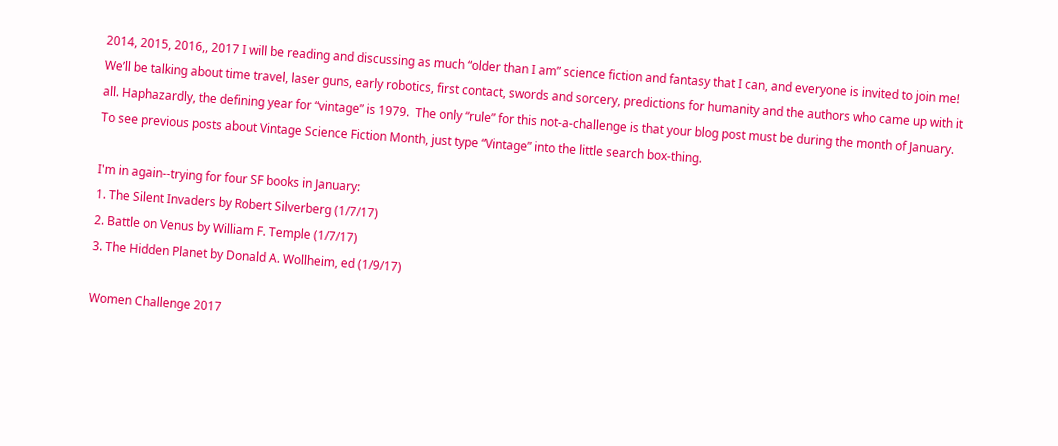2014, 2015, 2016,, 2017 I will be reading and discussing as much “older than I am” science fiction and fantasy that I can, and everyone is invited to join me!  We’ll be talking about time travel, laser guns, early robotics, first contact, swords and sorcery, predictions for humanity and the authors who came up with it all. Haphazardly, the defining year for “vintage” is 1979.  The only “rule” for this not-a-challenge is that your blog post must be during the month of January. To see previous posts about Vintage Science Fiction Month, just type “Vintage” into the little search box-thing.

I'm in again--trying for four SF books in January:
1. The Silent Invaders by Robert Silverberg (1/7/17)
2. Battle on Venus by William F. Temple (1/7/17)
3. The Hidden Planet by Donald A. Wollheim, ed (1/9/17)

Women Challenge 2017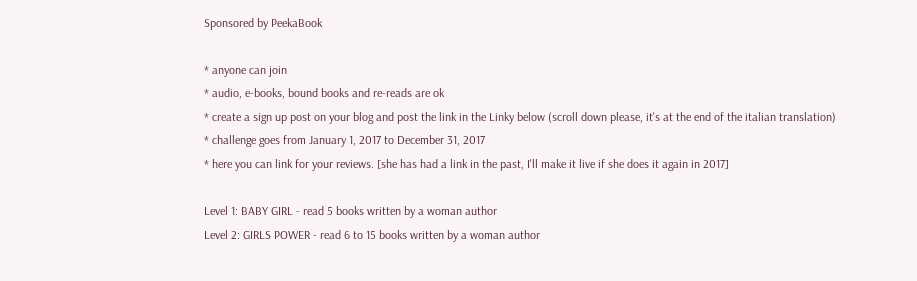Sponsored by PeekaBook

* anyone can join
* audio, e-books, bound books and re-reads are ok
* create a sign up post on your blog and post the link in the Linky below (scroll down please, it's at the end of the italian translation)
* challenge goes from January 1, 2017 to December 31, 2017
* here you can link for your reviews. [she has had a link in the past, I'll make it live if she does it again in 2017]

Level 1: BABY GIRL - read 5 books written by a woman author
Level 2: GIRLS POWER - read 6 to 15 books written by a woman author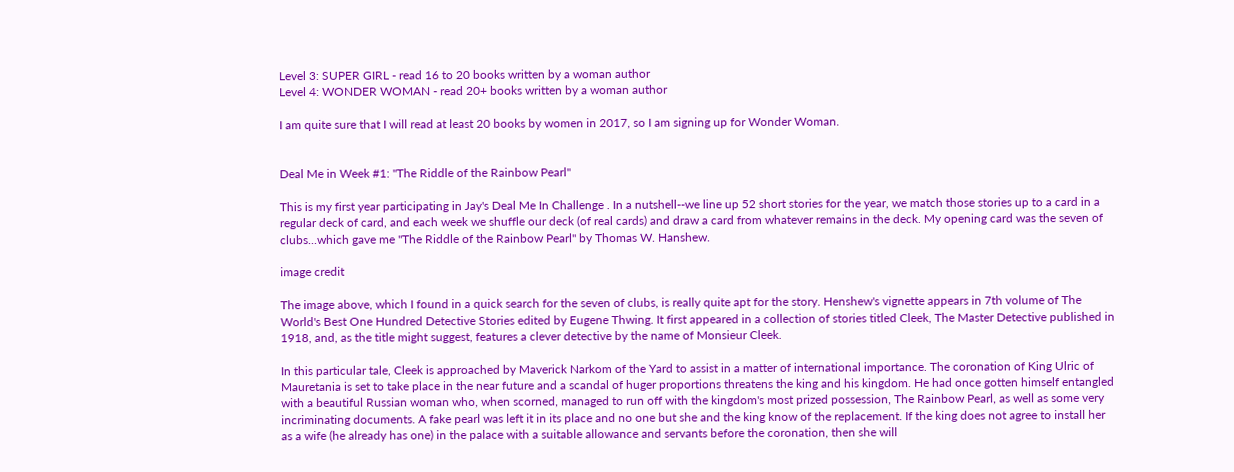Level 3: SUPER GIRL - read 16 to 20 books written by a woman author
Level 4: WONDER WOMAN - read 20+ books written by a woman author

I am quite sure that I will read at least 20 books by women in 2017, so I am signing up for Wonder Woman.


Deal Me in Week #1: "The Riddle of the Rainbow Pearl"

This is my first year participating in Jay's Deal Me In Challenge . In a nutshell--we line up 52 short stories for the year, we match those stories up to a card in a regular deck of card, and each week we shuffle our deck (of real cards) and draw a card from whatever remains in the deck. My opening card was the seven of clubs...which gave me "The Riddle of the Rainbow Pearl" by Thomas W. Hanshew.

image credit

The image above, which I found in a quick search for the seven of clubs, is really quite apt for the story. Henshew's vignette appears in 7th volume of The World's Best One Hundred Detective Stories edited by Eugene Thwing. It first appeared in a collection of stories titled Cleek, The Master Detective published in 1918, and, as the title might suggest, features a clever detective by the name of Monsieur Cleek.

In this particular tale, Cleek is approached by Maverick Narkom of the Yard to assist in a matter of international importance. The coronation of King Ulric of Mauretania is set to take place in the near future and a scandal of huger proportions threatens the king and his kingdom. He had once gotten himself entangled with a beautiful Russian woman who, when scorned, managed to run off with the kingdom's most prized possession, The Rainbow Pearl, as well as some very incriminating documents. A fake pearl was left it in its place and no one but she and the king know of the replacement. If the king does not agree to install her as a wife (he already has one) in the palace with a suitable allowance and servants before the coronation, then she will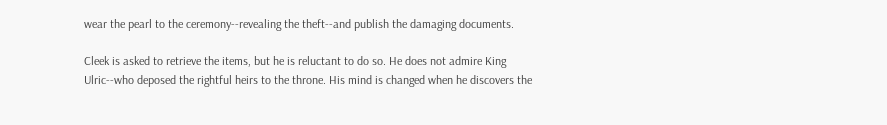wear the pearl to the ceremony--revealing the theft--and publish the damaging documents.

Cleek is asked to retrieve the items, but he is reluctant to do so. He does not admire King Ulric--who deposed the rightful heirs to the throne. His mind is changed when he discovers the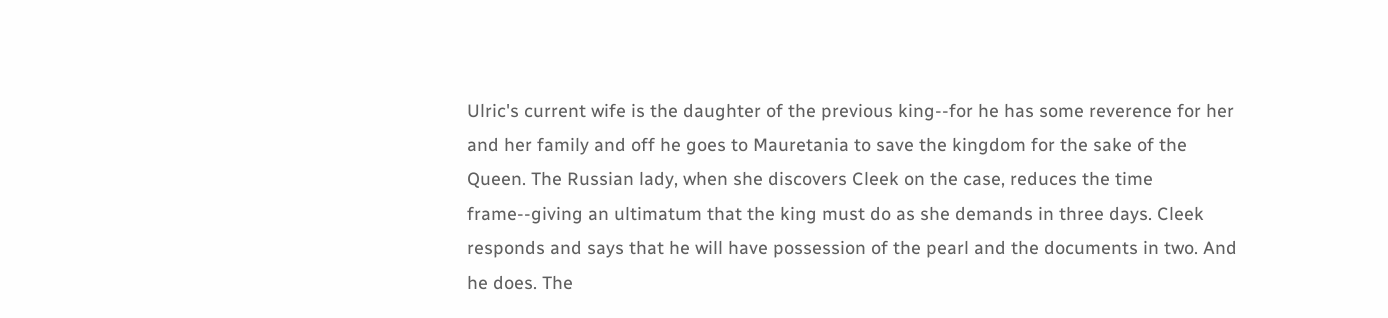Ulric's current wife is the daughter of the previous king--for he has some reverence for her and her family and off he goes to Mauretania to save the kingdom for the sake of the Queen. The Russian lady, when she discovers Cleek on the case, reduces the time frame--giving an ultimatum that the king must do as she demands in three days. Cleek responds and says that he will have possession of the pearl and the documents in two. And he does. The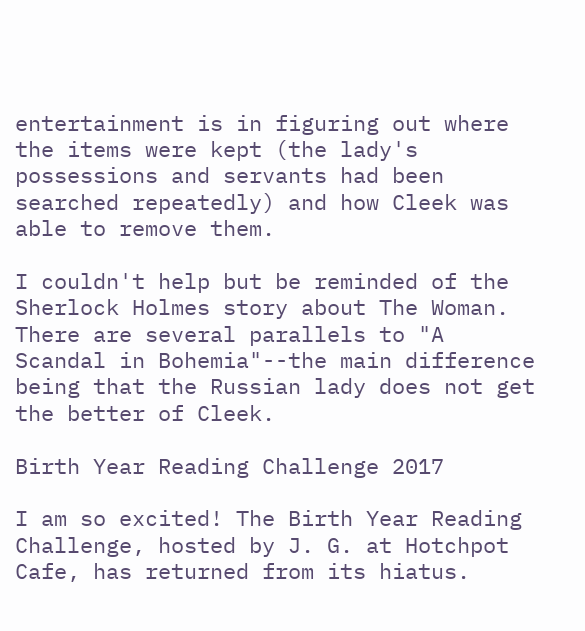entertainment is in figuring out where the items were kept (the lady's possessions and servants had been searched repeatedly) and how Cleek was able to remove them.

I couldn't help but be reminded of the Sherlock Holmes story about The Woman. There are several parallels to "A Scandal in Bohemia"--the main difference being that the Russian lady does not get the better of Cleek.

Birth Year Reading Challenge 2017

I am so excited! The Birth Year Reading Challenge, hosted by J. G. at Hotchpot Cafe, has returned from its hiatus.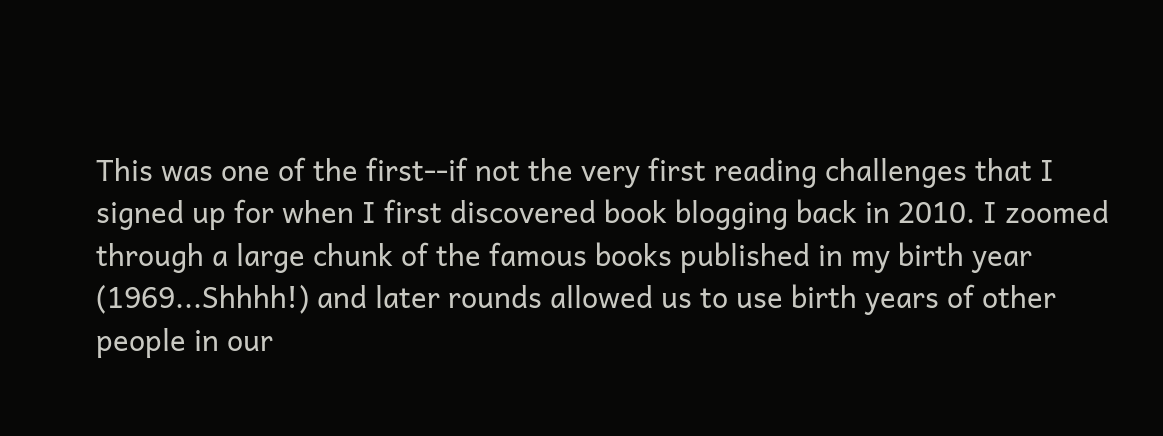This was one of the first--if not the very first reading challenges that I signed up for when I first discovered book blogging back in 2010. I zoomed through a large chunk of the famous books published in my birth year (1969...Shhhh!) and later rounds allowed us to use birth years of other people in our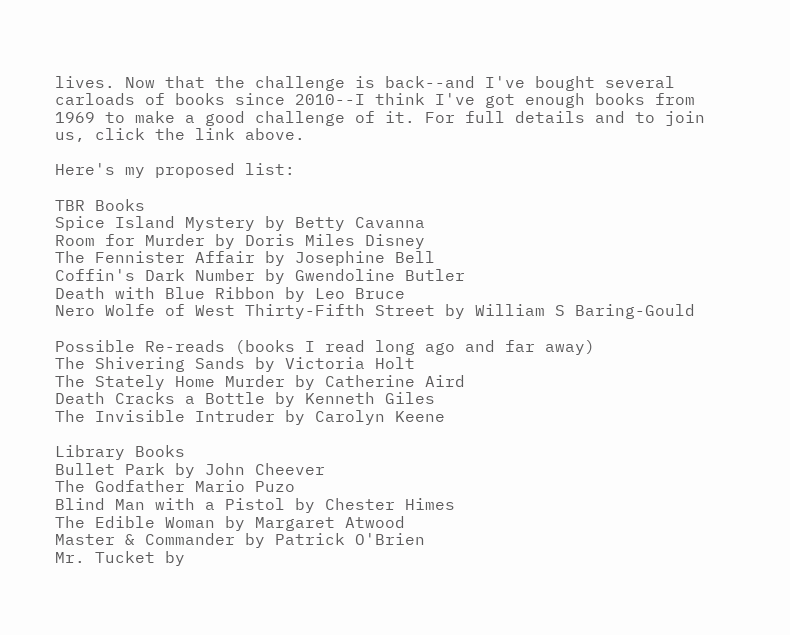lives. Now that the challenge is back--and I've bought several carloads of books since 2010--I think I've got enough books from 1969 to make a good challenge of it. For full details and to join us, click the link above.

Here's my proposed list:

TBR Books
Spice Island Mystery by Betty Cavanna
Room for Murder by Doris Miles Disney
The Fennister Affair by Josephine Bell
Coffin's Dark Number by Gwendoline Butler
Death with Blue Ribbon by Leo Bruce
Nero Wolfe of West Thirty-Fifth Street by William S Baring-Gould

Possible Re-reads (books I read long ago and far away)
The Shivering Sands by Victoria Holt
The Stately Home Murder by Catherine Aird
Death Cracks a Bottle by Kenneth Giles
The Invisible Intruder by Carolyn Keene

Library Books
Bullet Park by John Cheever
The Godfather Mario Puzo
Blind Man with a Pistol by Chester Himes
The Edible Woman by Margaret Atwood
Master & Commander by Patrick O'Brien
Mr. Tucket by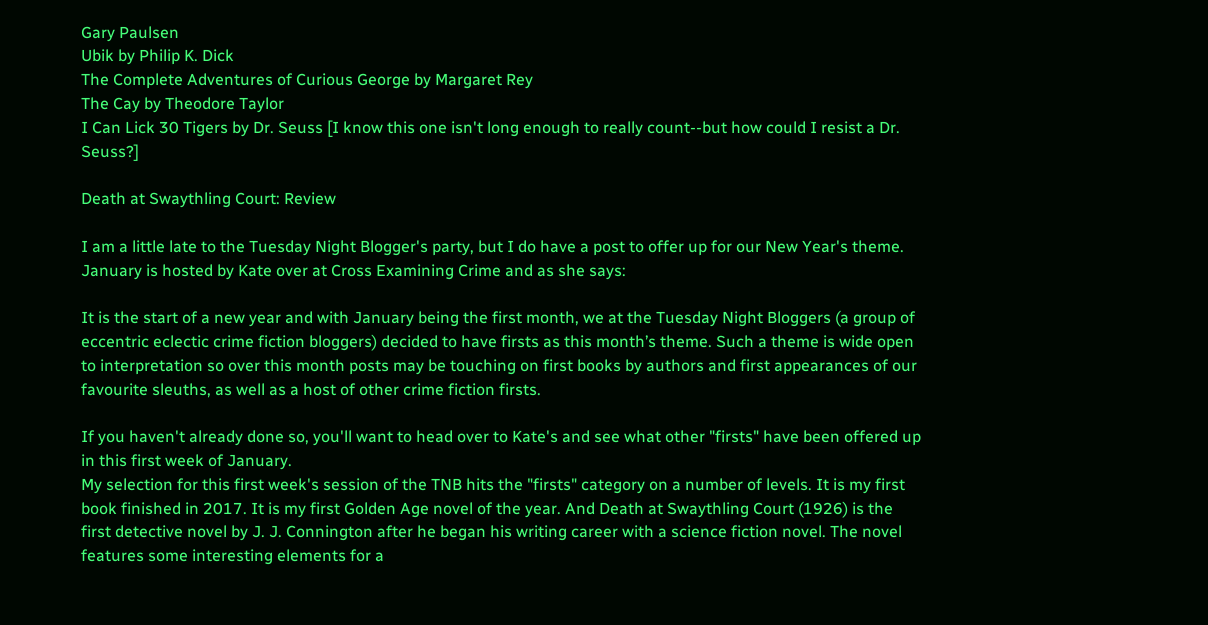Gary Paulsen
Ubik by Philip K. Dick
The Complete Adventures of Curious George by Margaret Rey
The Cay by Theodore Taylor
I Can Lick 30 Tigers by Dr. Seuss [I know this one isn't long enough to really count--but how could I resist a Dr. Seuss?]

Death at Swaythling Court: Review

I am a little late to the Tuesday Night Blogger's party, but I do have a post to offer up for our New Year's theme. January is hosted by Kate over at Cross Examining Crime and as she says:

It is the start of a new year and with January being the first month, we at the Tuesday Night Bloggers (a group of eccentric eclectic crime fiction bloggers) decided to have firsts as this month’s theme. Such a theme is wide open to interpretation so over this month posts may be touching on first books by authors and first appearances of our favourite sleuths, as well as a host of other crime fiction firsts.

If you haven't already done so, you'll want to head over to Kate's and see what other "firsts" have been offered up in this first week of January.
My selection for this first week's session of the TNB hits the "firsts" category on a number of levels. It is my first book finished in 2017. It is my first Golden Age novel of the year. And Death at Swaythling Court (1926) is the first detective novel by J. J. Connington after he began his writing career with a science fiction novel. The novel features some interesting elements for a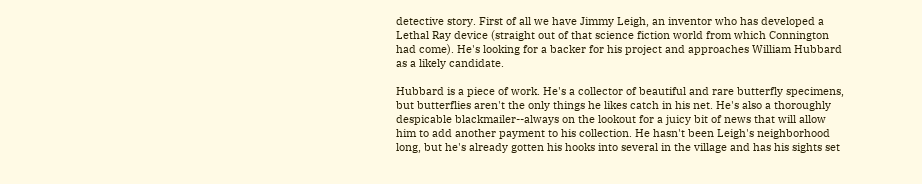detective story. First of all we have Jimmy Leigh, an inventor who has developed a Lethal Ray device (straight out of that science fiction world from which Connington had come). He's looking for a backer for his project and approaches William Hubbard as a likely candidate.

Hubbard is a piece of work. He's a collector of beautiful and rare butterfly specimens, but butterflies aren't the only things he likes catch in his net. He's also a thoroughly despicable blackmailer--always on the lookout for a juicy bit of news that will allow him to add another payment to his collection. He hasn't been Leigh's neighborhood long, but he's already gotten his hooks into several in the village and has his sights set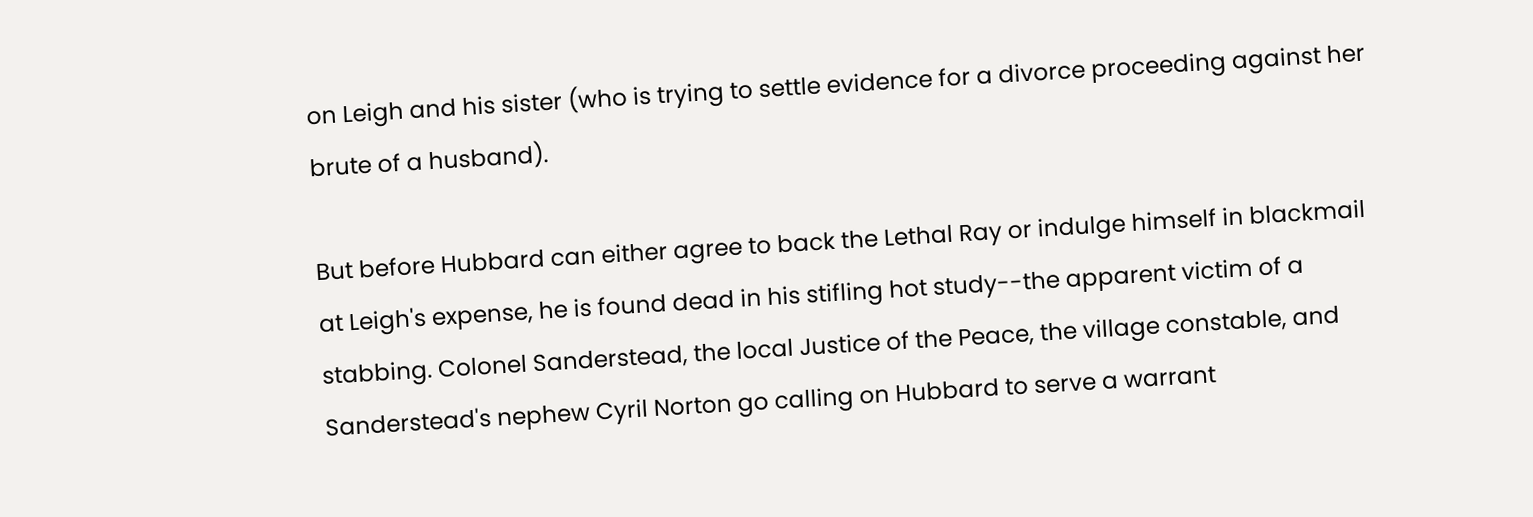on Leigh and his sister (who is trying to settle evidence for a divorce proceeding against her brute of a husband).

But before Hubbard can either agree to back the Lethal Ray or indulge himself in blackmail at Leigh's expense, he is found dead in his stifling hot study--the apparent victim of a stabbing. Colonel Sanderstead, the local Justice of the Peace, the village constable, and Sanderstead's nephew Cyril Norton go calling on Hubbard to serve a warrant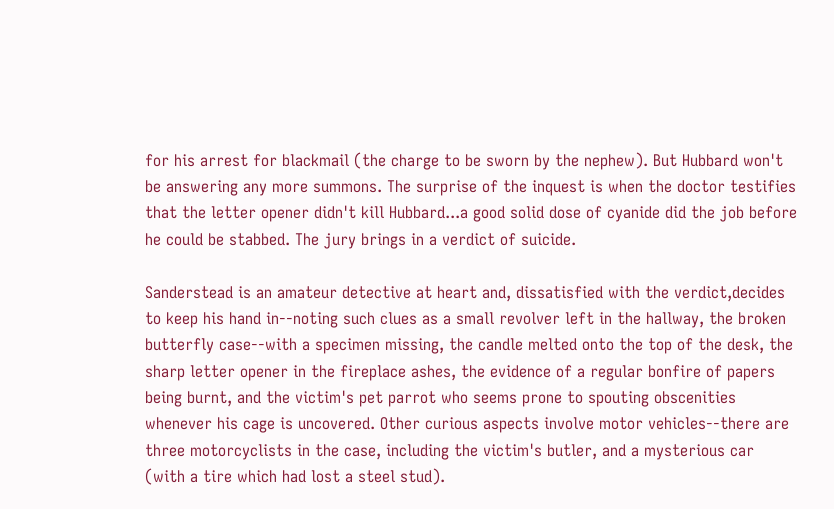for his arrest for blackmail (the charge to be sworn by the nephew). But Hubbard won't be answering any more summons. The surprise of the inquest is when the doctor testifies that the letter opener didn't kill Hubbard...a good solid dose of cyanide did the job before he could be stabbed. The jury brings in a verdict of suicide.

Sanderstead is an amateur detective at heart and, dissatisfied with the verdict,decides to keep his hand in--noting such clues as a small revolver left in the hallway, the broken butterfly case--with a specimen missing, the candle melted onto the top of the desk, the sharp letter opener in the fireplace ashes, the evidence of a regular bonfire of papers being burnt, and the victim's pet parrot who seems prone to spouting obscenities whenever his cage is uncovered. Other curious aspects involve motor vehicles--there are three motorcyclists in the case, including the victim's butler, and a mysterious car (with a tire which had lost a steel stud).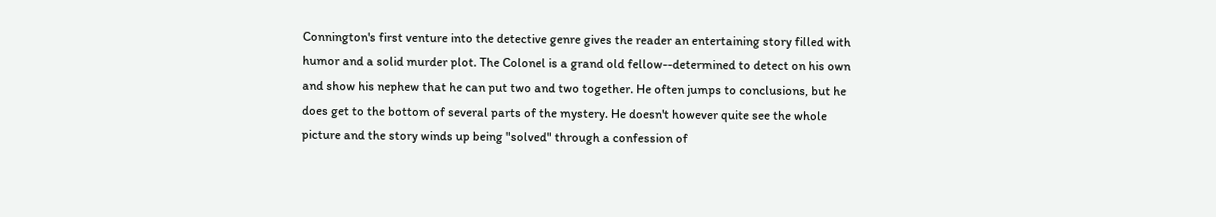Connington's first venture into the detective genre gives the reader an entertaining story filled with humor and a solid murder plot. The Colonel is a grand old fellow--determined to detect on his own and show his nephew that he can put two and two together. He often jumps to conclusions, but he does get to the bottom of several parts of the mystery. He doesn't however quite see the whole picture and the story winds up being "solved" through a confession of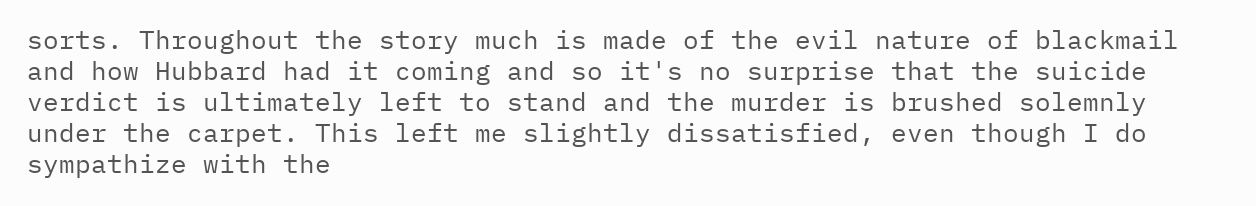sorts. Throughout the story much is made of the evil nature of blackmail and how Hubbard had it coming and so it's no surprise that the suicide verdict is ultimately left to stand and the murder is brushed solemnly under the carpet. This left me slightly dissatisfied, even though I do sympathize with the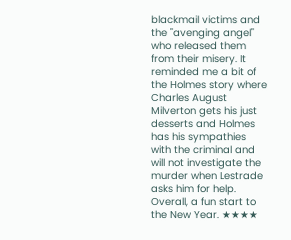blackmail victims and the "avenging angel" who released them from their misery. It reminded me a bit of the Holmes story where Charles August Milverton gets his just desserts and Holmes has his sympathies with the criminal and will not investigate the murder when Lestrade asks him for help. Overall, a fun start to the New Year. ★★★★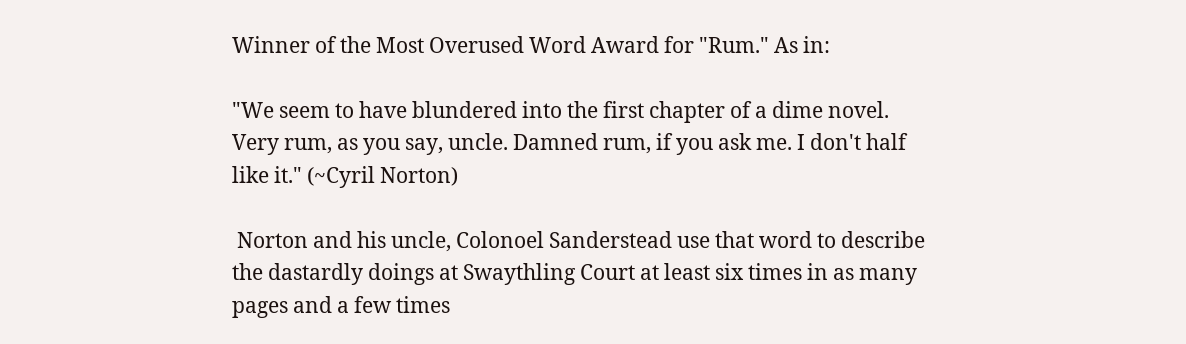Winner of the Most Overused Word Award for "Rum." As in:

"We seem to have blundered into the first chapter of a dime novel. Very rum, as you say, uncle. Damned rum, if you ask me. I don't half like it." (~Cyril Norton)

 Norton and his uncle, Colonoel Sanderstead use that word to describe the dastardly doings at Swaythling Court at least six times in as many pages and a few times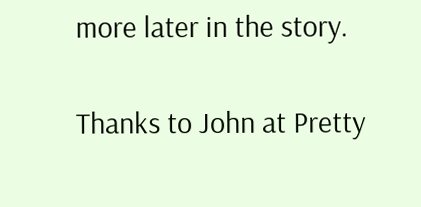more later in the story.

Thanks to John at Pretty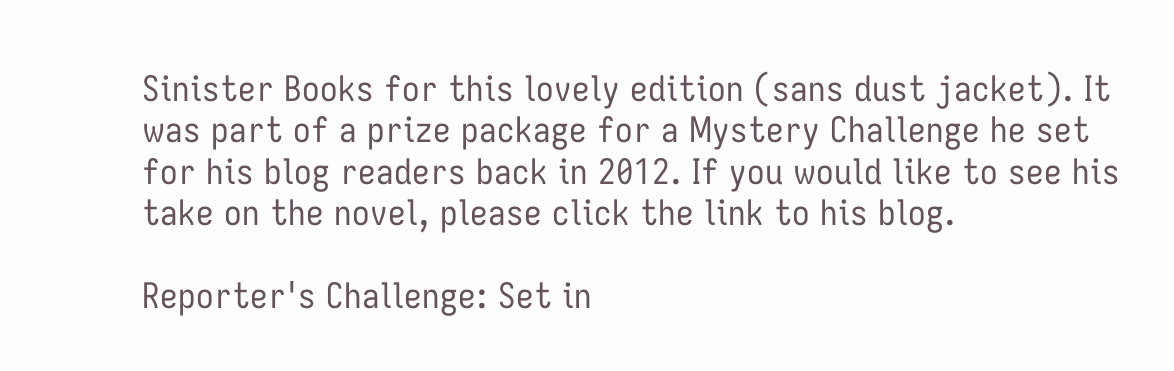Sinister Books for this lovely edition (sans dust jacket). It was part of a prize package for a Mystery Challenge he set for his blog readers back in 2012. If you would like to see his take on the novel, please click the link to his blog.

Reporter's Challenge: Set in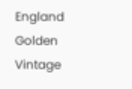England
Golden Vintage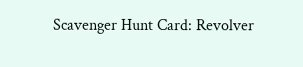Scavenger Hunt Card: Revolver